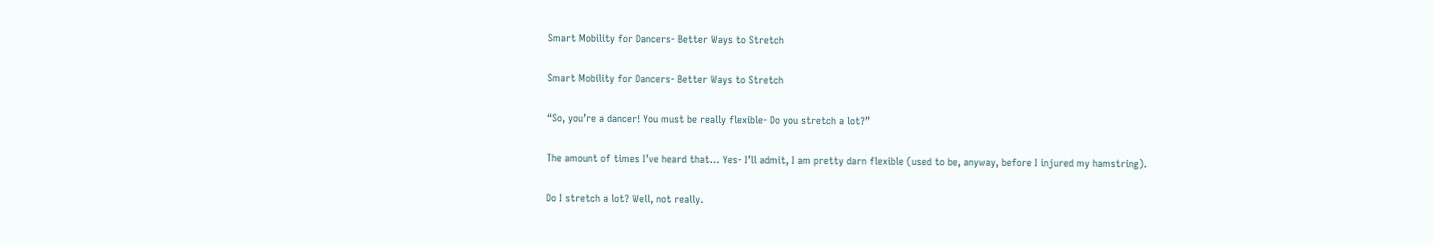Smart Mobility for Dancers- Better Ways to Stretch

Smart Mobility for Dancers- Better Ways to Stretch

“So, you’re a dancer! You must be really flexible- Do you stretch a lot?”

The amount of times I’ve heard that… Yes- I’ll admit, I am pretty darn flexible (used to be, anyway, before I injured my hamstring).

Do I stretch a lot? Well, not really.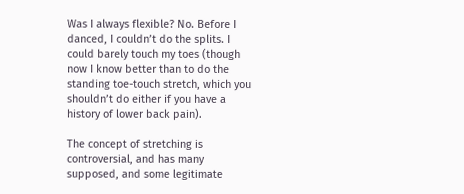Was I always flexible? No. Before I danced, I couldn’t do the splits. I could barely touch my toes (though now I know better than to do the standing toe-touch stretch, which you shouldn’t do either if you have a history of lower back pain).

The concept of stretching is controversial, and has many supposed, and some legitimate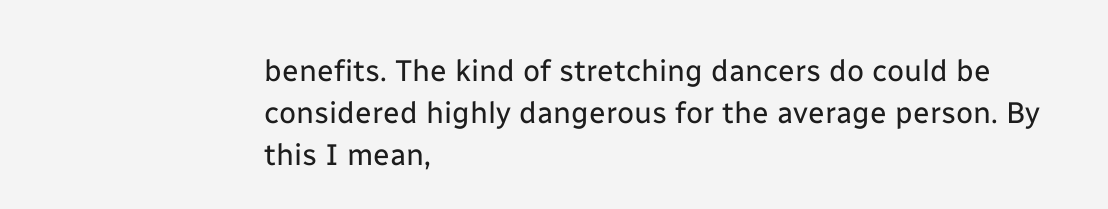benefits. The kind of stretching dancers do could be considered highly dangerous for the average person. By this I mean,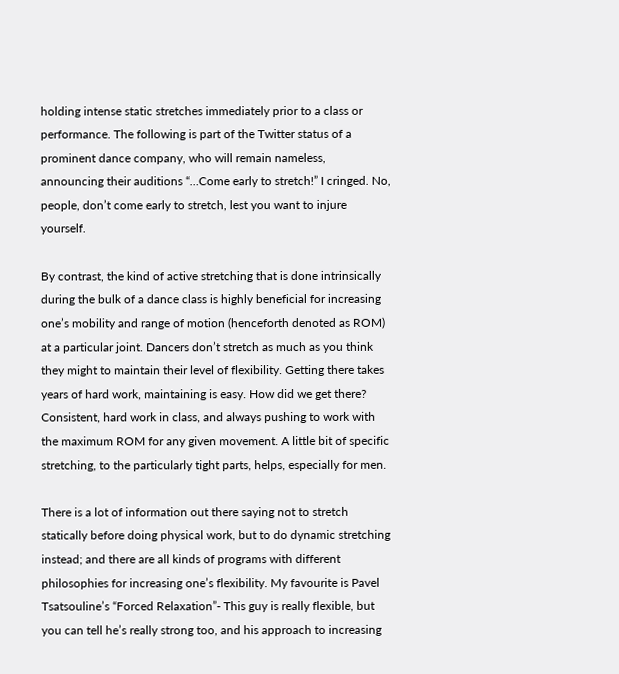holding intense static stretches immediately prior to a class or performance. The following is part of the Twitter status of a prominent dance company, who will remain nameless, announcing their auditions “…Come early to stretch!” I cringed. No, people, don’t come early to stretch, lest you want to injure yourself.

By contrast, the kind of active stretching that is done intrinsically during the bulk of a dance class is highly beneficial for increasing one’s mobility and range of motion (henceforth denoted as ROM) at a particular joint. Dancers don’t stretch as much as you think they might to maintain their level of flexibility. Getting there takes years of hard work, maintaining is easy. How did we get there? Consistent, hard work in class, and always pushing to work with the maximum ROM for any given movement. A little bit of specific stretching, to the particularly tight parts, helps, especially for men.

There is a lot of information out there saying not to stretch statically before doing physical work, but to do dynamic stretching instead; and there are all kinds of programs with different philosophies for increasing one’s flexibility. My favourite is Pavel Tsatsouline’s “Forced Relaxation”- This guy is really flexible, but you can tell he’s really strong too, and his approach to increasing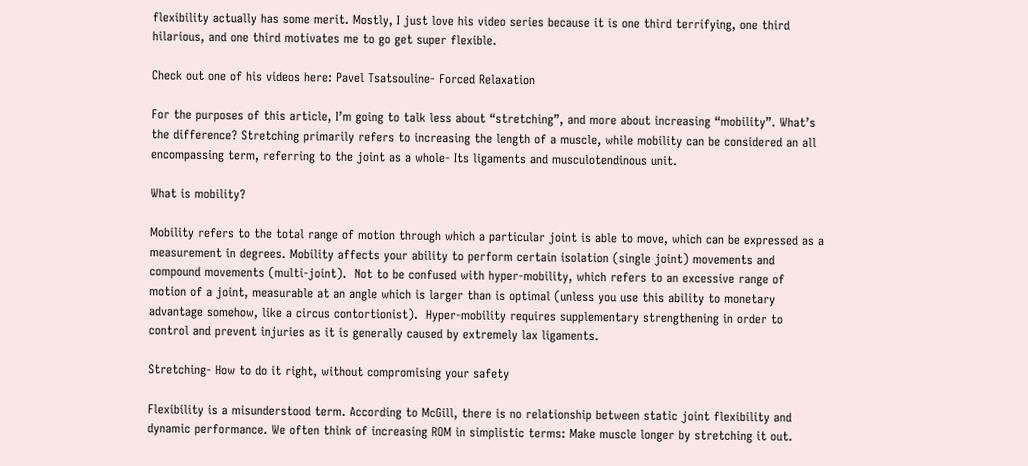flexibility actually has some merit. Mostly, I just love his video series because it is one third terrifying, one third hilarious, and one third motivates me to go get super flexible.

Check out one of his videos here: Pavel Tsatsouline- Forced Relaxation

For the purposes of this article, I’m going to talk less about “stretching”, and more about increasing “mobility”. What’s the difference? Stretching primarily refers to increasing the length of a muscle, while mobility can be considered an all encompassing term, referring to the joint as a whole- Its ligaments and musculotendinous unit.

What is mobility?

Mobility refers to the total range of motion through which a particular joint is able to move, which can be expressed as a measurement in degrees. Mobility affects your ability to perform certain isolation (single joint) movements and compound movements (multi-joint).  Not to be confused with hyper-mobility, which refers to an excessive range of motion of a joint, measurable at an angle which is larger than is optimal (unless you use this ability to monetary advantage somehow, like a circus contortionist).  Hyper-mobility requires supplementary strengthening in order to control and prevent injuries as it is generally caused by extremely lax ligaments.

Stretching- How to do it right, without compromising your safety

Flexibility is a misunderstood term. According to McGill, there is no relationship between static joint flexibility and dynamic performance. We often think of increasing ROM in simplistic terms: Make muscle longer by stretching it out.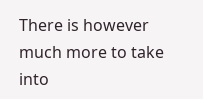There is however much more to take into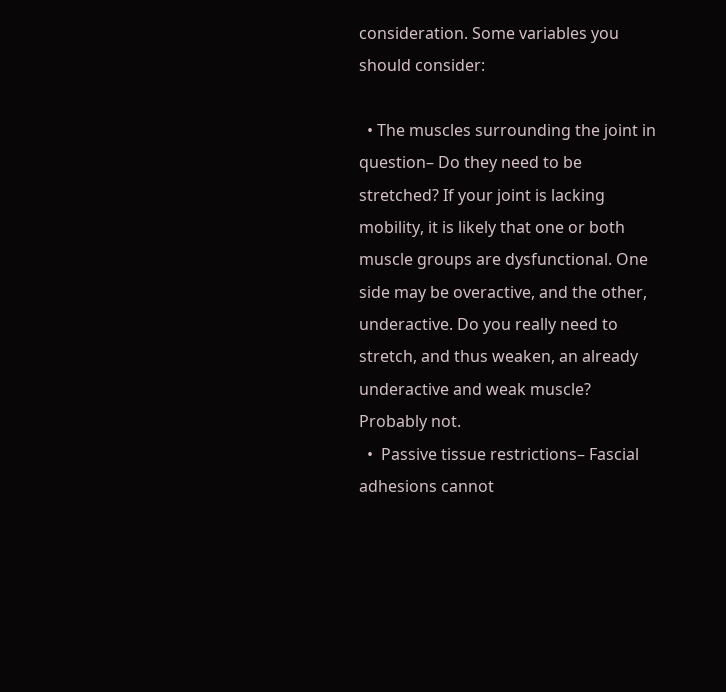consideration. Some variables you should consider:

  • The muscles surrounding the joint in question– Do they need to be stretched? If your joint is lacking mobility, it is likely that one or both muscle groups are dysfunctional. One side may be overactive, and the other, underactive. Do you really need to stretch, and thus weaken, an already underactive and weak muscle? Probably not.
  •  Passive tissue restrictions– Fascial adhesions cannot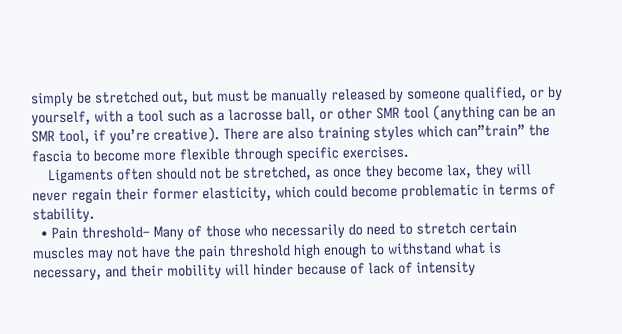simply be stretched out, but must be manually released by someone qualified, or by yourself, with a tool such as a lacrosse ball, or other SMR tool (anything can be an SMR tool, if you’re creative). There are also training styles which can”train” the fascia to become more flexible through specific exercises.
    Ligaments often should not be stretched, as once they become lax, they will never regain their former elasticity, which could become problematic in terms of stability.
  • Pain threshold– Many of those who necessarily do need to stretch certain muscles may not have the pain threshold high enough to withstand what is necessary, and their mobility will hinder because of lack of intensity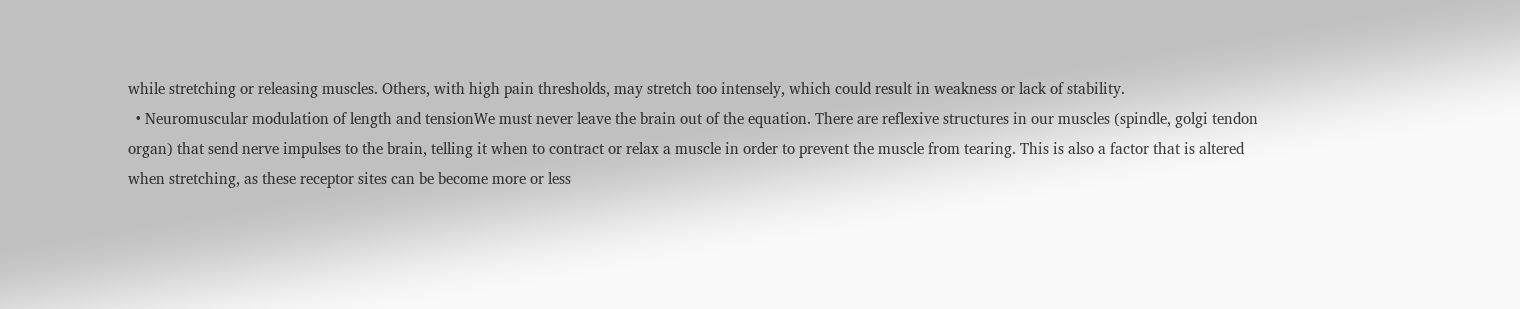while stretching or releasing muscles. Others, with high pain thresholds, may stretch too intensely, which could result in weakness or lack of stability.
  • Neuromuscular modulation of length and tensionWe must never leave the brain out of the equation. There are reflexive structures in our muscles (spindle, golgi tendon organ) that send nerve impulses to the brain, telling it when to contract or relax a muscle in order to prevent the muscle from tearing. This is also a factor that is altered when stretching, as these receptor sites can be become more or less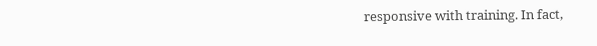responsive with training. In fact,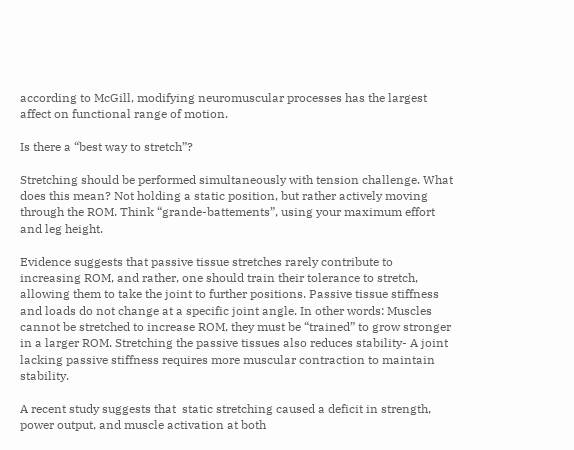according to McGill, modifying neuromuscular processes has the largest affect on functional range of motion.

Is there a “best way to stretch”?

Stretching should be performed simultaneously with tension challenge. What does this mean? Not holding a static position, but rather actively moving through the ROM. Think “grande-battements”, using your maximum effort and leg height.

Evidence suggests that passive tissue stretches rarely contribute to increasing ROM, and rather, one should train their tolerance to stretch, allowing them to take the joint to further positions. Passive tissue stiffness and loads do not change at a specific joint angle. In other words: Muscles cannot be stretched to increase ROM, they must be “trained” to grow stronger in a larger ROM. Stretching the passive tissues also reduces stability- A joint lacking passive stiffness requires more muscular contraction to maintain stability.

A recent study suggests that  static stretching caused a deficit in strength, power output, and muscle activation at both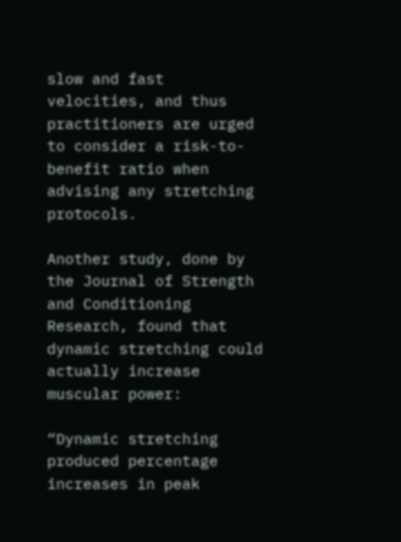slow and fast velocities, and thus practitioners are urged to consider a risk-to-benefit ratio when advising any stretching protocols.

Another study, done by the Journal of Strength and Conditioning Research, found that dynamic stretching could actually increase muscular power:

“Dynamic stretching produced percentage increases in peak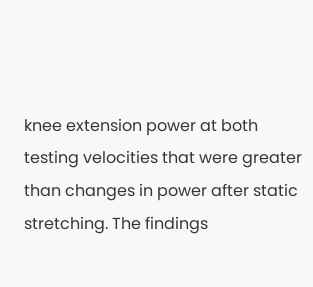knee extension power at both testing velocities that were greater than changes in power after static stretching. The findings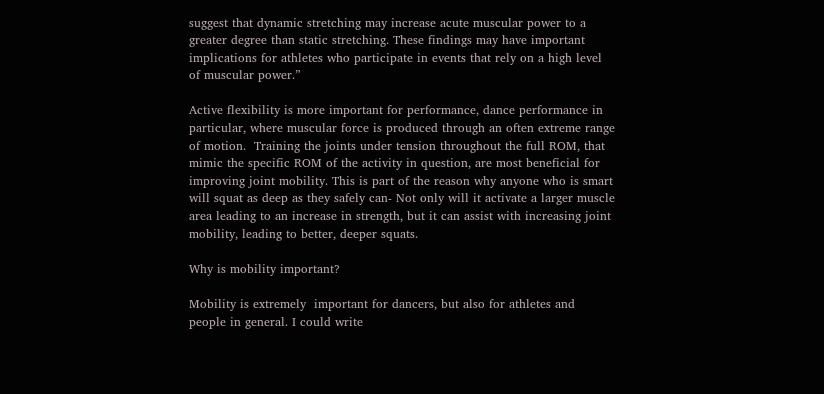suggest that dynamic stretching may increase acute muscular power to a greater degree than static stretching. These findings may have important implications for athletes who participate in events that rely on a high level of muscular power.”

Active flexibility is more important for performance, dance performance in particular, where muscular force is produced through an often extreme range of motion.  Training the joints under tension throughout the full ROM, that mimic the specific ROM of the activity in question, are most beneficial for improving joint mobility. This is part of the reason why anyone who is smart will squat as deep as they safely can- Not only will it activate a larger muscle area leading to an increase in strength, but it can assist with increasing joint mobility, leading to better, deeper squats.

Why is mobility important?

Mobility is extremely  important for dancers, but also for athletes and people in general. I could write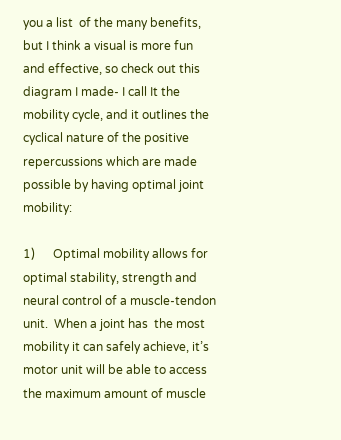you a list  of the many benefits, but I think a visual is more fun and effective, so check out this diagram I made- I call It the mobility cycle, and it outlines the cyclical nature of the positive repercussions which are made possible by having optimal joint mobility:

1)      Optimal mobility allows for optimal stability, strength and neural control of a muscle-tendon unit.  When a joint has  the most mobility it can safely achieve, it’s motor unit will be able to access the maximum amount of muscle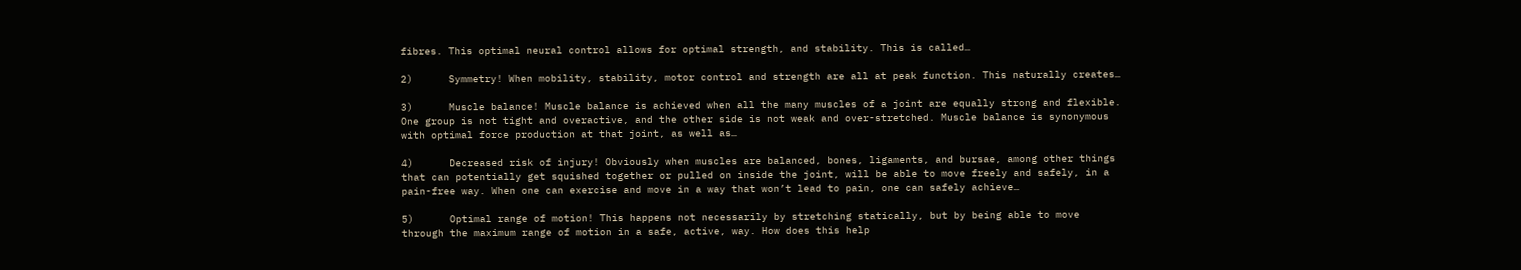fibres. This optimal neural control allows for optimal strength, and stability. This is called…

2)      Symmetry! When mobility, stability, motor control and strength are all at peak function. This naturally creates…

3)      Muscle balance! Muscle balance is achieved when all the many muscles of a joint are equally strong and flexible. One group is not tight and overactive, and the other side is not weak and over-stretched. Muscle balance is synonymous with optimal force production at that joint, as well as…

4)      Decreased risk of injury! Obviously when muscles are balanced, bones, ligaments, and bursae, among other things that can potentially get squished together or pulled on inside the joint, will be able to move freely and safely, in a pain-free way. When one can exercise and move in a way that won’t lead to pain, one can safely achieve…

5)      Optimal range of motion! This happens not necessarily by stretching statically, but by being able to move through the maximum range of motion in a safe, active, way. How does this help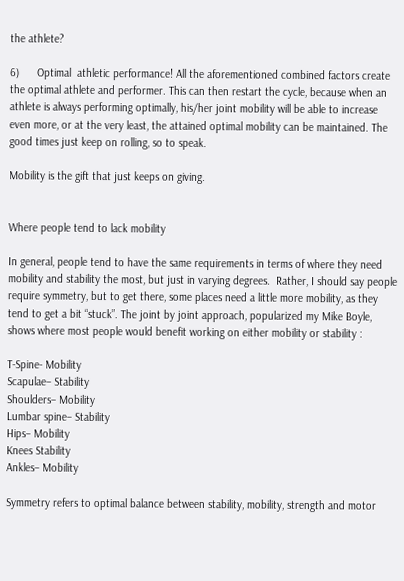the athlete?

6)      Optimal  athletic performance! All the aforementioned combined factors create the optimal athlete and performer. This can then restart the cycle, because when an athlete is always performing optimally, his/her joint mobility will be able to increase even more, or at the very least, the attained optimal mobility can be maintained. The good times just keep on rolling, so to speak.

Mobility is the gift that just keeps on giving.


Where people tend to lack mobility

In general, people tend to have the same requirements in terms of where they need mobility and stability the most, but just in varying degrees.  Rather, I should say people require symmetry, but to get there, some places need a little more mobility, as they tend to get a bit “stuck”. The joint by joint approach, popularized my Mike Boyle, shows where most people would benefit working on either mobility or stability :

T-Spine- Mobility
Scapulae– Stability
Shoulders– Mobility
Lumbar spine– Stability
Hips– Mobility
Knees Stability
Ankles– Mobility

Symmetry refers to optimal balance between stability, mobility, strength and motor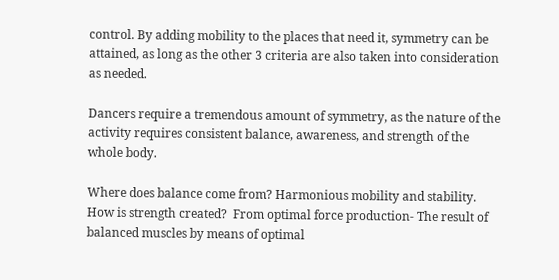control. By adding mobility to the places that need it, symmetry can be attained, as long as the other 3 criteria are also taken into consideration as needed.

Dancers require a tremendous amount of symmetry, as the nature of the activity requires consistent balance, awareness, and strength of the whole body.

Where does balance come from? Harmonious mobility and stability.
How is strength created?  From optimal force production- The result of balanced muscles by means of optimal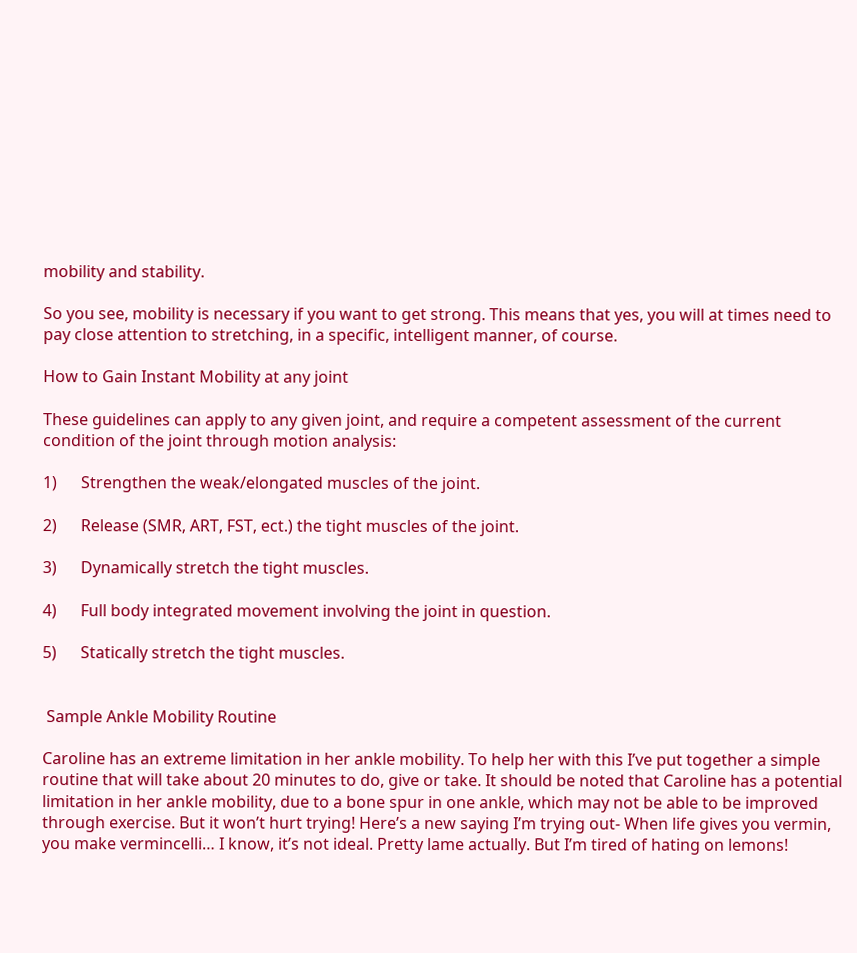mobility and stability.

So you see, mobility is necessary if you want to get strong. This means that yes, you will at times need to pay close attention to stretching, in a specific, intelligent manner, of course.

How to Gain Instant Mobility at any joint

These guidelines can apply to any given joint, and require a competent assessment of the current condition of the joint through motion analysis:

1)      Strengthen the weak/elongated muscles of the joint.

2)      Release (SMR, ART, FST, ect.) the tight muscles of the joint.

3)      Dynamically stretch the tight muscles.

4)      Full body integrated movement involving the joint in question.

5)      Statically stretch the tight muscles.


 Sample Ankle Mobility Routine

Caroline has an extreme limitation in her ankle mobility. To help her with this I’ve put together a simple routine that will take about 20 minutes to do, give or take. It should be noted that Caroline has a potential limitation in her ankle mobility, due to a bone spur in one ankle, which may not be able to be improved through exercise. But it won’t hurt trying! Here’s a new saying I’m trying out- When life gives you vermin, you make vermincelli… I know, it’s not ideal. Pretty lame actually. But I’m tired of hating on lemons!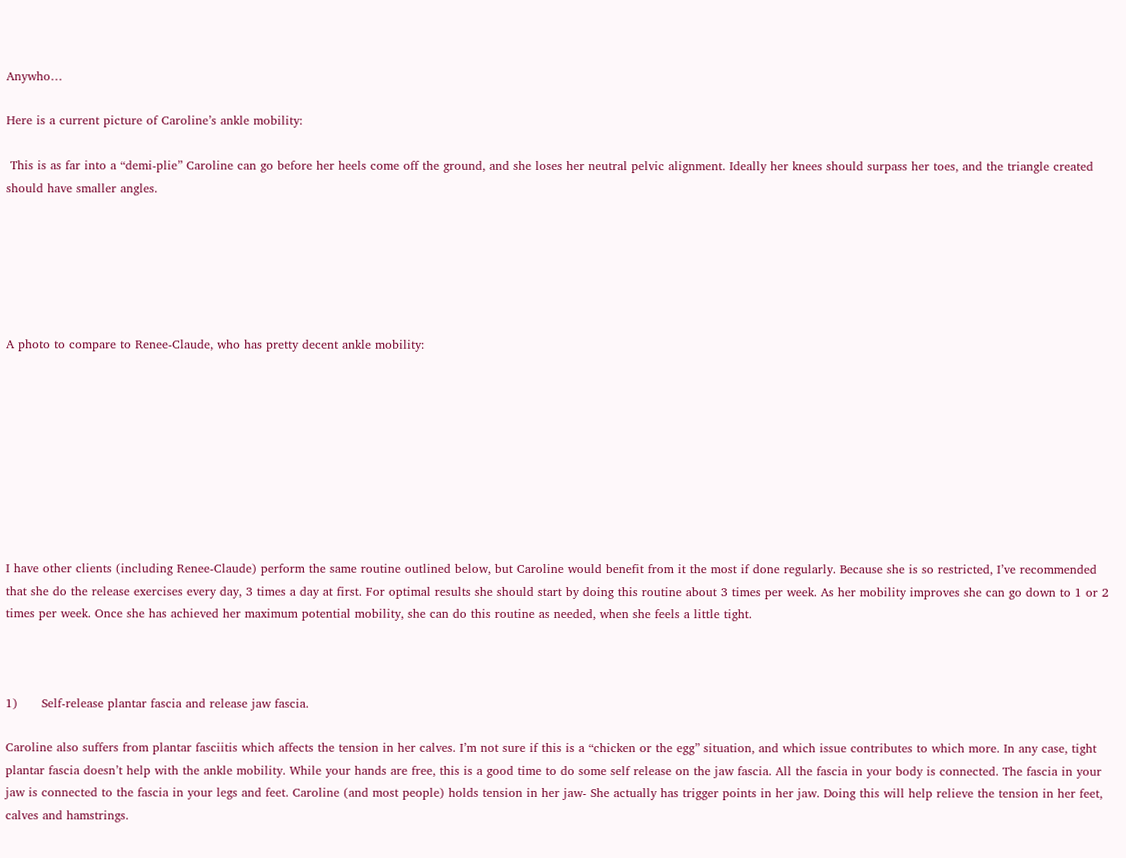Anywho…

Here is a current picture of Caroline’s ankle mobility:

 This is as far into a “demi-plie” Caroline can go before her heels come off the ground, and she loses her neutral pelvic alignment. Ideally her knees should surpass her toes, and the triangle created should have smaller angles.






A photo to compare to Renee-Claude, who has pretty decent ankle mobility:









I have other clients (including Renee-Claude) perform the same routine outlined below, but Caroline would benefit from it the most if done regularly. Because she is so restricted, I’ve recommended that she do the release exercises every day, 3 times a day at first. For optimal results she should start by doing this routine about 3 times per week. As her mobility improves she can go down to 1 or 2 times per week. Once she has achieved her maximum potential mobility, she can do this routine as needed, when she feels a little tight.



1)      Self-release plantar fascia and release jaw fascia.

Caroline also suffers from plantar fasciitis which affects the tension in her calves. I’m not sure if this is a “chicken or the egg” situation, and which issue contributes to which more. In any case, tight plantar fascia doesn’t help with the ankle mobility. While your hands are free, this is a good time to do some self release on the jaw fascia. All the fascia in your body is connected. The fascia in your jaw is connected to the fascia in your legs and feet. Caroline (and most people) holds tension in her jaw- She actually has trigger points in her jaw. Doing this will help relieve the tension in her feet, calves and hamstrings.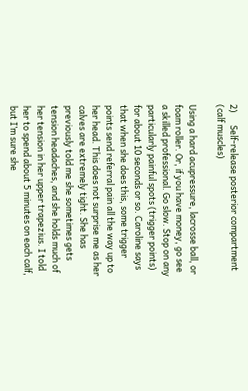2)      Self-release posterior compartment (calf muscles)

Using a hard acupressure, lacrosse ball, or foam roller. Or, if you have money, go see a skilled professional. Go slow. Stop on any particularly painful spots (trigger points) for about 10 seconds or so. Caroline says that when she does this, some trigger points send referral pain all the way up to her head. This does not surprise me as her calves are extremely tight. She has previously told me she sometimes gets tension headaches, and she holds much of her tension in her upper trapezius. I told her to spend about 5 minutes on each calf, but I’m sure she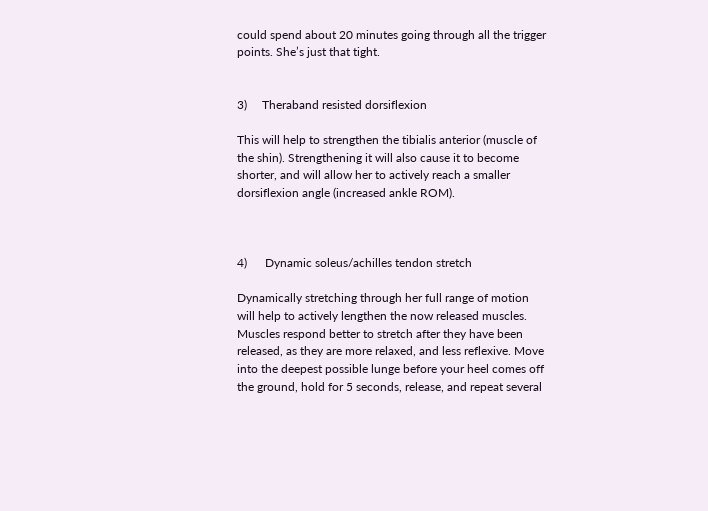could spend about 20 minutes going through all the trigger points. She’s just that tight.


3)     Theraband resisted dorsiflexion

This will help to strengthen the tibialis anterior (muscle of the shin). Strengthening it will also cause it to become shorter, and will allow her to actively reach a smaller dorsiflexion angle (increased ankle ROM).



4)      Dynamic soleus/achilles tendon stretch

Dynamically stretching through her full range of motion will help to actively lengthen the now released muscles. Muscles respond better to stretch after they have been released, as they are more relaxed, and less reflexive. Move into the deepest possible lunge before your heel comes off the ground, hold for 5 seconds, release, and repeat several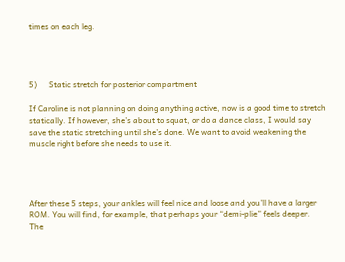times on each leg.




5)      Static stretch for posterior compartment

If Caroline is not planning on doing anything active, now is a good time to stretch statically. If however, she’s about to squat, or do a dance class, I would say save the static stretching until she’s done. We want to avoid weakening the muscle right before she needs to use it.




After these 5 steps, your ankles will feel nice and loose and you’ll have a larger ROM. You will find, for example, that perhaps your “demi-plie” feels deeper.  The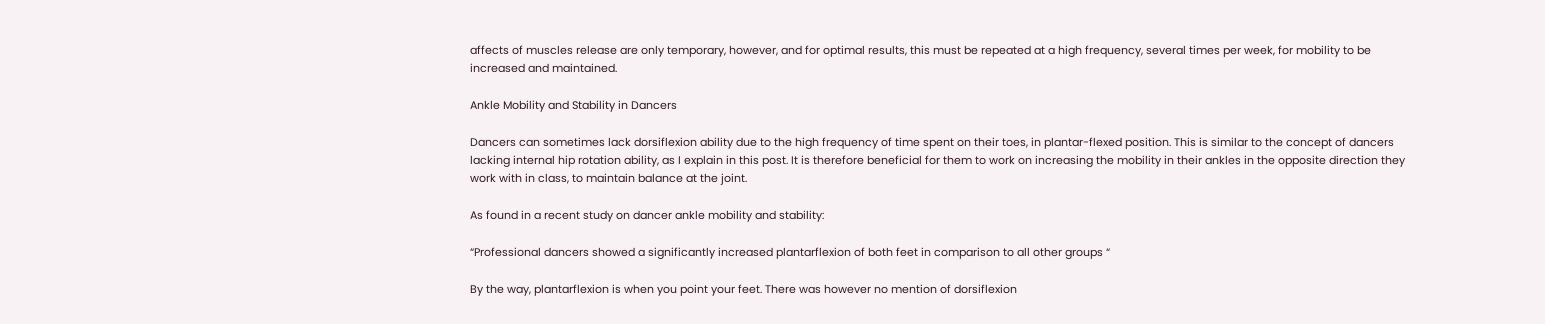affects of muscles release are only temporary, however, and for optimal results, this must be repeated at a high frequency, several times per week, for mobility to be increased and maintained.

Ankle Mobility and Stability in Dancers

Dancers can sometimes lack dorsiflexion ability due to the high frequency of time spent on their toes, in plantar-flexed position. This is similar to the concept of dancers lacking internal hip rotation ability, as I explain in this post. It is therefore beneficial for them to work on increasing the mobility in their ankles in the opposite direction they work with in class, to maintain balance at the joint.

As found in a recent study on dancer ankle mobility and stability:

“Professional dancers showed a significantly increased plantarflexion of both feet in comparison to all other groups “

By the way, plantarflexion is when you point your feet. There was however no mention of dorsiflexion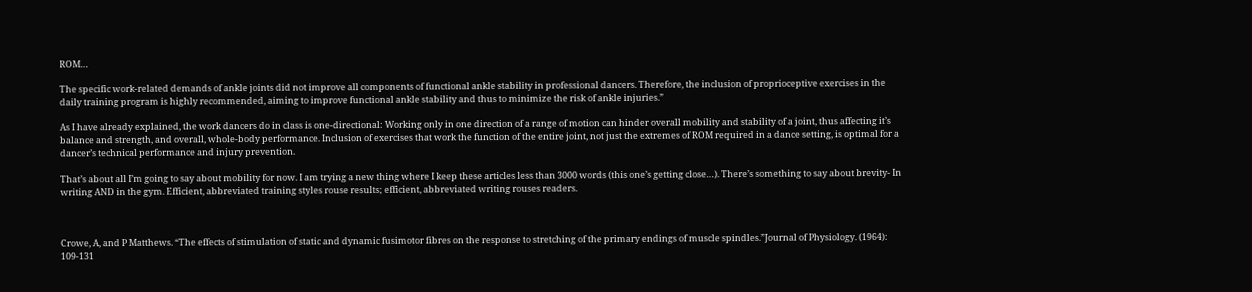ROM…

The specific work-related demands of ankle joints did not improve all components of functional ankle stability in professional dancers. Therefore, the inclusion of proprioceptive exercises in the daily training program is highly recommended, aiming to improve functional ankle stability and thus to minimize the risk of ankle injuries.”

As I have already explained, the work dancers do in class is one-directional: Working only in one direction of a range of motion can hinder overall mobility and stability of a joint, thus affecting it’s balance and strength, and overall, whole-body performance. Inclusion of exercises that work the function of the entire joint, not just the extremes of ROM required in a dance setting, is optimal for a dancer’s technical performance and injury prevention.

That’s about all I’m going to say about mobility for now. I am trying a new thing where I keep these articles less than 3000 words (this one’s getting close…). There’s something to say about brevity- In writing AND in the gym. Efficient, abbreviated training styles rouse results; efficient, abbreviated writing rouses readers.



Crowe, A, and P Matthews. “The effects of stimulation of static and dynamic fusimotor fibres on the response to stretching of the primary endings of muscle spindles.”Journal of Physiology. (1964): 109-131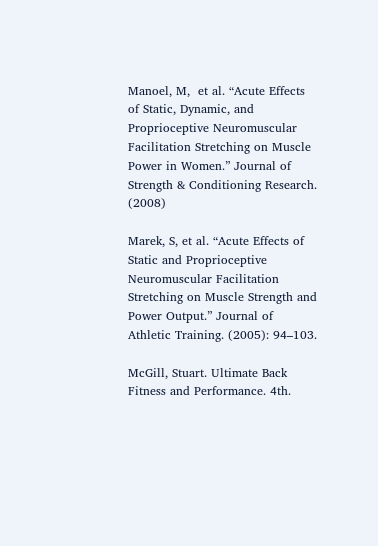Manoel, M,  et al. “Acute Effects of Static, Dynamic, and Proprioceptive Neuromuscular Facilitation Stretching on Muscle Power in Women.” Journal of Strength & Conditioning Research. (2008)

Marek, S, et al. “Acute Effects of Static and Proprioceptive Neuromuscular Facilitation Stretching on Muscle Strength and Power Output.” Journal of Athletic Training. (2005): 94–103.

McGill, Stuart. Ultimate Back Fitness and Performance. 4th.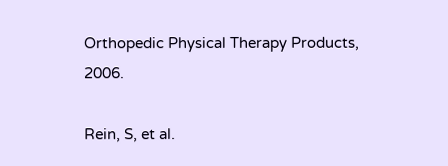Orthopedic Physical Therapy Products, 2006.

Rein, S, et al.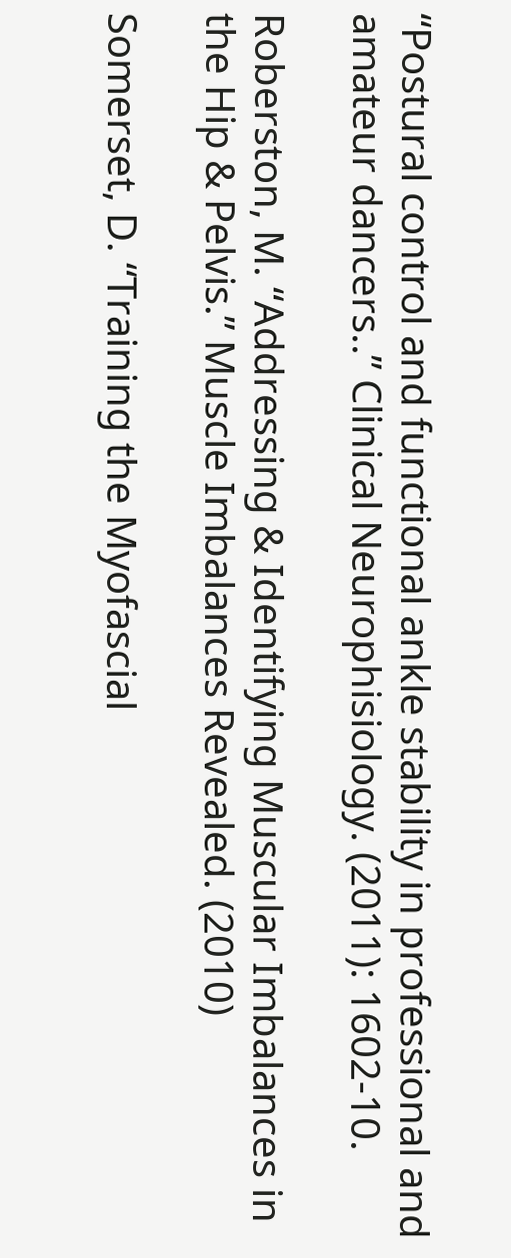“Postural control and functional ankle stability in professional and amateur dancers..” Clinical Neurophisiology. (2011): 1602-10.

Roberston, M. “Addressing & Identifying Muscular Imbalances in the Hip & Pelvis.” Muscle Imbalances Revealed. (2010)

Somerset, D. “Training the Myofascial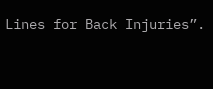Lines for Back Injuries”.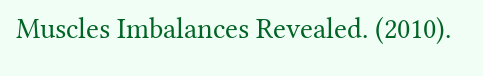Muscles Imbalances Revealed. (2010).